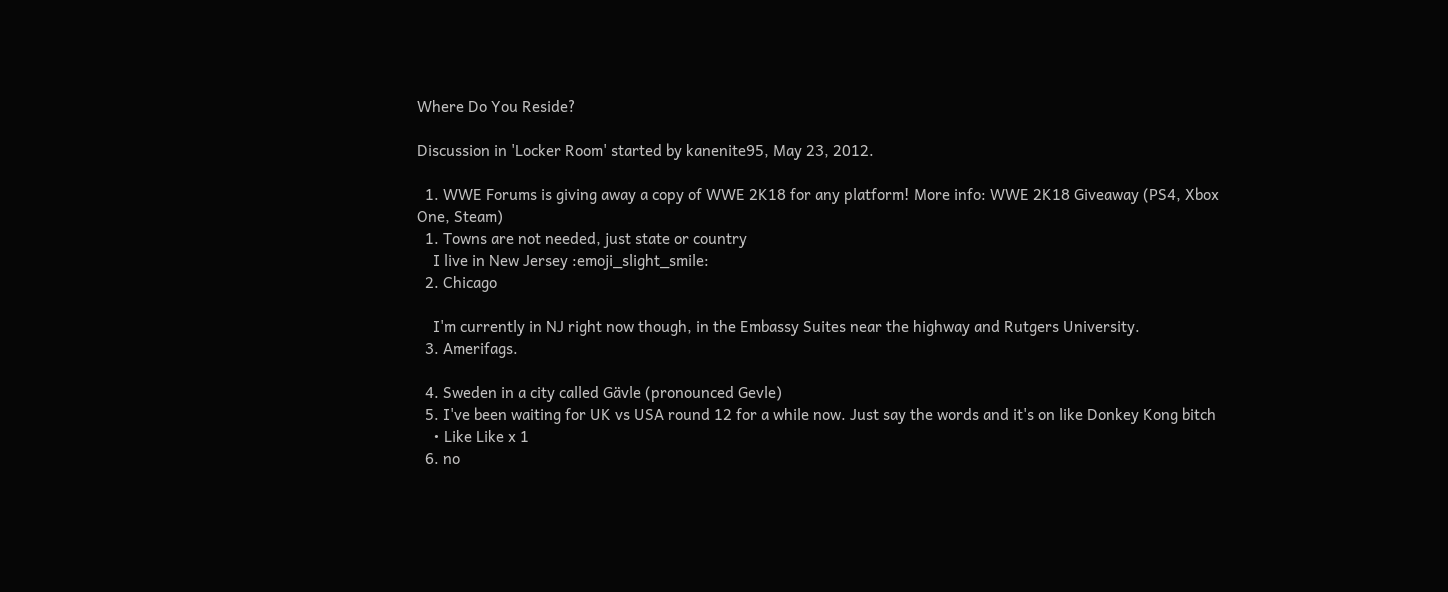Where Do You Reside?

Discussion in 'Locker Room' started by kanenite95, May 23, 2012.

  1. WWE Forums is giving away a copy of WWE 2K18 for any platform! More info: WWE 2K18 Giveaway (PS4, Xbox One, Steam)
  1. Towns are not needed, just state or country
    I live in New Jersey :emoji_slight_smile:
  2. Chicago

    I'm currently in NJ right now though, in the Embassy Suites near the highway and Rutgers University.
  3. Amerifags.

  4. Sweden in a city called Gävle (pronounced Gevle)
  5. I've been waiting for UK vs USA round 12 for a while now. Just say the words and it's on like Donkey Kong bitch
    • Like Like x 1
  6. no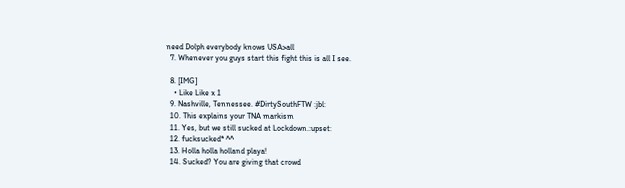need Dolph everybody knows USA>all
  7. Whenever you guys start this fight this is all I see.

  8. [IMG]
    • Like Like x 1
  9. Nashville, Tennessee. #DirtySouthFTW :jbl:
  10. This explains your TNA markism
  11. Yes, but we still sucked at Lockdown.:upset:
  12. fucksucked* ^^
  13. Holla holla holland playa!
  14. Sucked? You are giving that crowd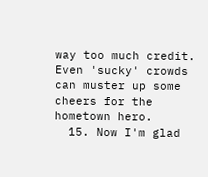way too much credit. Even 'sucky' crowds can muster up some cheers for the hometown hero.
  15. Now I'm glad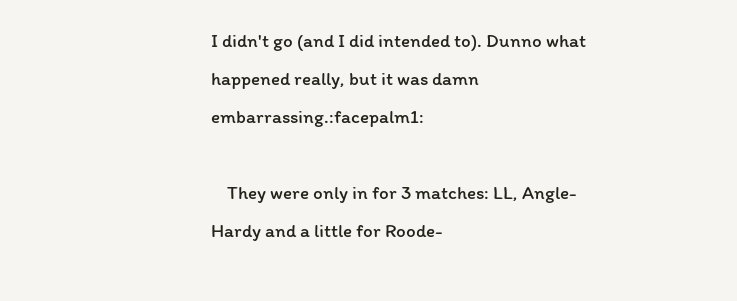I didn't go (and I did intended to). Dunno what happened really, but it was damn embarrassing.:facepalm1:

    They were only in for 3 matches: LL, Angle-Hardy and a little for Roode-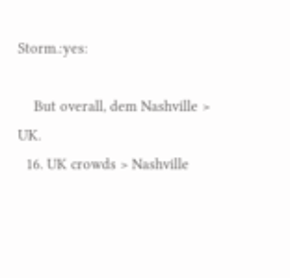Storm.:yes:

    But overall, dem Nashville > UK.
  16. UK crowds > Nashville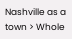Nashville as a town > Whole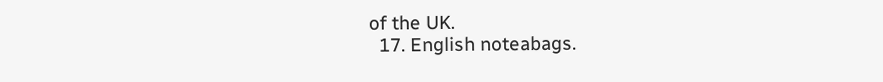of the UK.
  17. English noteabags.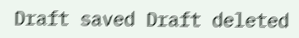Draft saved Draft deleted